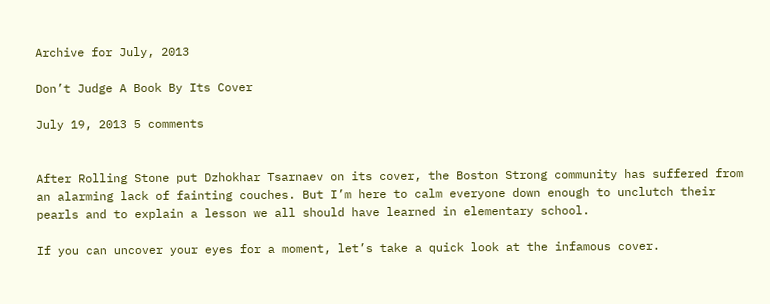Archive for July, 2013

Don’t Judge A Book By Its Cover

July 19, 2013 5 comments


After Rolling Stone put Dzhokhar Tsarnaev on its cover, the Boston Strong community has suffered from an alarming lack of fainting couches. But I’m here to calm everyone down enough to unclutch their pearls and to explain a lesson we all should have learned in elementary school.

If you can uncover your eyes for a moment, let’s take a quick look at the infamous cover.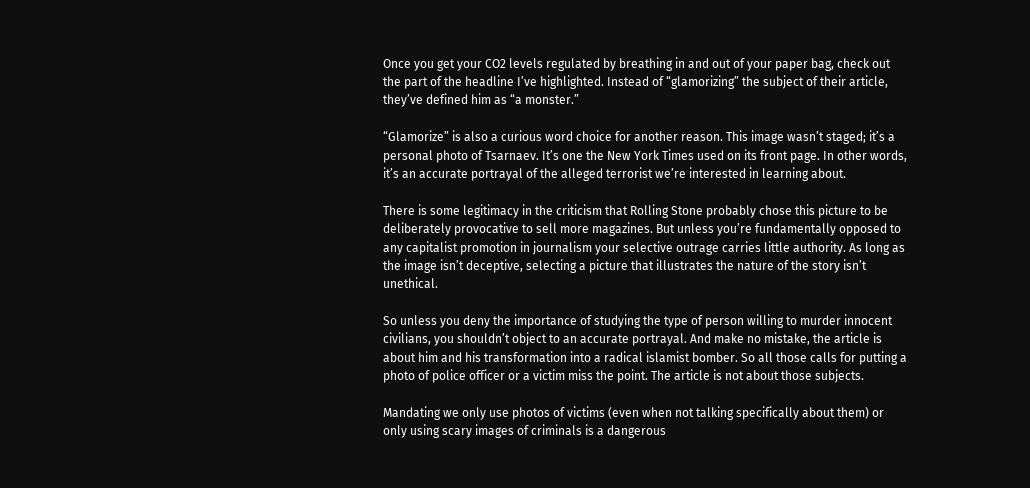Once you get your CO2 levels regulated by breathing in and out of your paper bag, check out the part of the headline I’ve highlighted. Instead of “glamorizing” the subject of their article, they’ve defined him as “a monster.”

“Glamorize” is also a curious word choice for another reason. This image wasn’t staged; it’s a personal photo of Tsarnaev. It’s one the New York Times used on its front page. In other words, it’s an accurate portrayal of the alleged terrorist we’re interested in learning about.

There is some legitimacy in the criticism that Rolling Stone probably chose this picture to be deliberately provocative to sell more magazines. But unless you’re fundamentally opposed to any capitalist promotion in journalism your selective outrage carries little authority. As long as the image isn’t deceptive, selecting a picture that illustrates the nature of the story isn’t unethical.

So unless you deny the importance of studying the type of person willing to murder innocent civilians, you shouldn’t object to an accurate portrayal. And make no mistake, the article is about him and his transformation into a radical islamist bomber. So all those calls for putting a photo of police officer or a victim miss the point. The article is not about those subjects.

Mandating we only use photos of victims (even when not talking specifically about them) or only using scary images of criminals is a dangerous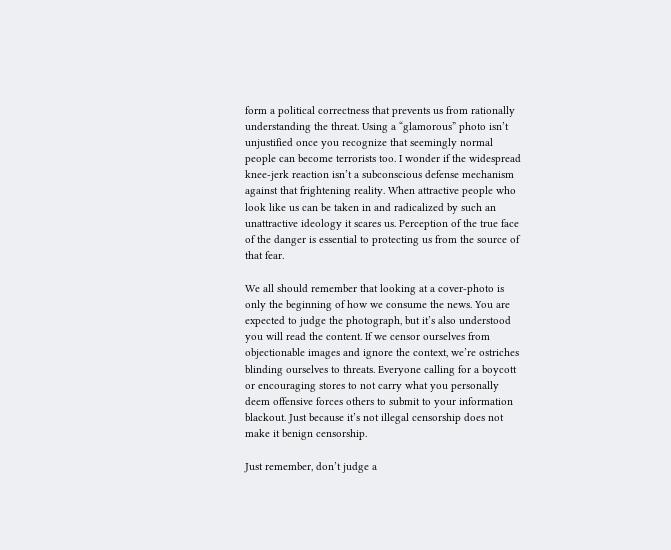form a political correctness that prevents us from rationally understanding the threat. Using a “glamorous” photo isn’t unjustified once you recognize that seemingly normal people can become terrorists too. I wonder if the widespread knee-jerk reaction isn’t a subconscious defense mechanism against that frightening reality. When attractive people who look like us can be taken in and radicalized by such an unattractive ideology it scares us. Perception of the true face of the danger is essential to protecting us from the source of that fear.

We all should remember that looking at a cover-photo is only the beginning of how we consume the news. You are expected to judge the photograph, but it’s also understood you will read the content. If we censor ourselves from objectionable images and ignore the context, we’re ostriches blinding ourselves to threats. Everyone calling for a boycott or encouraging stores to not carry what you personally deem offensive forces others to submit to your information blackout. Just because it’s not illegal censorship does not make it benign censorship.

Just remember, don’t judge a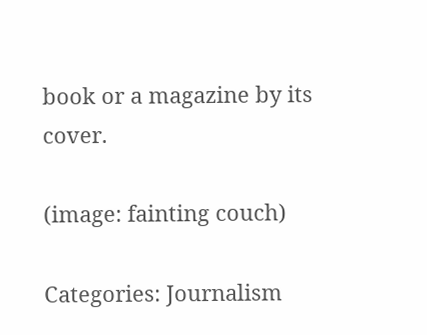book or a magazine by its cover.

(image: fainting couch)

Categories: Journalism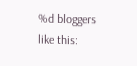%d bloggers like this: